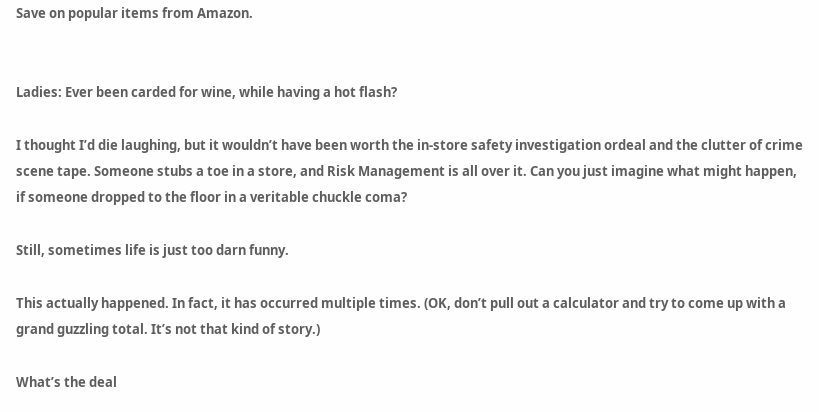Save on popular items from Amazon.


Ladies: Ever been carded for wine, while having a hot flash?

I thought I’d die laughing, but it wouldn’t have been worth the in-store safety investigation ordeal and the clutter of crime scene tape. Someone stubs a toe in a store, and Risk Management is all over it. Can you just imagine what might happen, if someone dropped to the floor in a veritable chuckle coma?

Still, sometimes life is just too darn funny.

This actually happened. In fact, it has occurred multiple times. (OK, don’t pull out a calculator and try to come up with a grand guzzling total. It’s not that kind of story.)

What’s the deal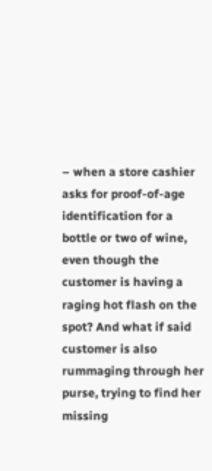– when a store cashier asks for proof-of-age identification for a bottle or two of wine, even though the customer is having a raging hot flash on the spot? And what if said customer is also rummaging through her purse, trying to find her missing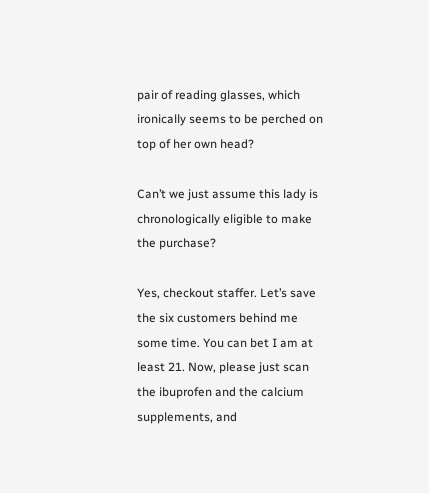pair of reading glasses, which ironically seems to be perched on top of her own head?

Can’t we just assume this lady is chronologically eligible to make the purchase?

Yes, checkout staffer. Let’s save the six customers behind me some time. You can bet I am at least 21. Now, please just scan the ibuprofen and the calcium supplements, and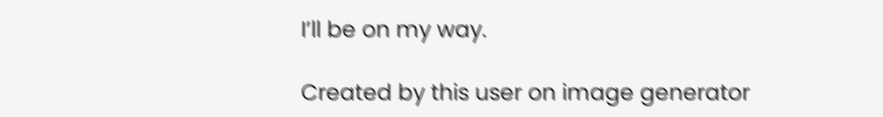I’ll be on my way.

Created by this user on image generator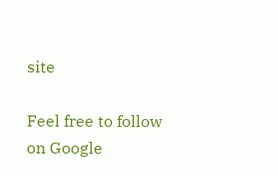site

Feel free to follow on Google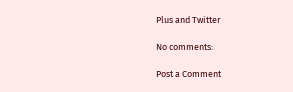Plus and Twitter

No comments:

Post a Comment